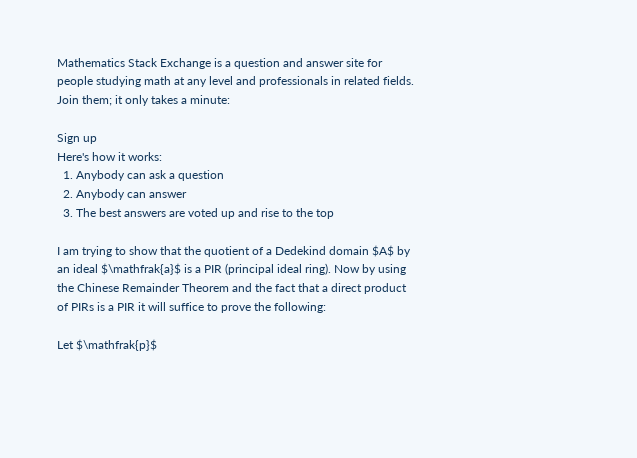Mathematics Stack Exchange is a question and answer site for people studying math at any level and professionals in related fields. Join them; it only takes a minute:

Sign up
Here's how it works:
  1. Anybody can ask a question
  2. Anybody can answer
  3. The best answers are voted up and rise to the top

I am trying to show that the quotient of a Dedekind domain $A$ by an ideal $\mathfrak{a}$ is a PIR (principal ideal ring). Now by using the Chinese Remainder Theorem and the fact that a direct product of PIRs is a PIR it will suffice to prove the following:

Let $\mathfrak{p}$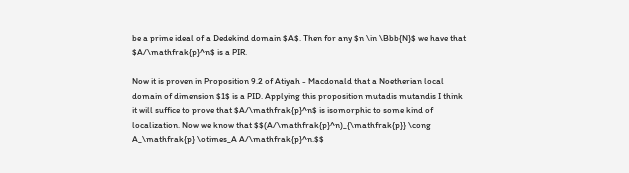be a prime ideal of a Dedekind domain $A$. Then for any $n \in \Bbb{N}$ we have that $A/\mathfrak{p}^n$ is a PIR.

Now it is proven in Proposition 9.2 of Atiyah - Macdonald that a Noetherian local domain of dimension $1$ is a PID. Applying this proposition mutadis mutandis I think it will suffice to prove that $A/\mathfrak{p}^n$ is isomorphic to some kind of localization. Now we know that $$(A/\mathfrak{p}^n)_{\mathfrak{p}} \cong A_\mathfrak{p} \otimes_A A/\mathfrak{p}^n.$$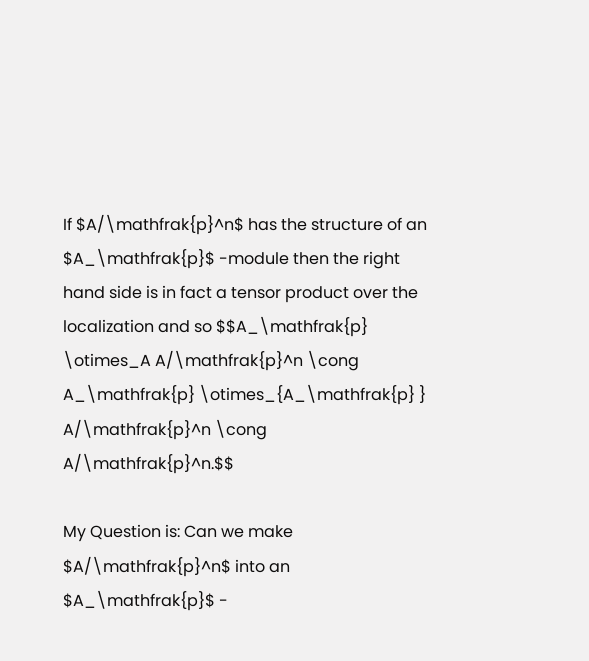If $A/\mathfrak{p}^n$ has the structure of an $A_\mathfrak{p}$ -module then the right hand side is in fact a tensor product over the localization and so $$A_\mathfrak{p} \otimes_A A/\mathfrak{p}^n \cong A_\mathfrak{p} \otimes_{A_\mathfrak{p} } A/\mathfrak{p}^n \cong A/\mathfrak{p}^n.$$

My Question is: Can we make $A/\mathfrak{p}^n$ into an $A_\mathfrak{p}$ -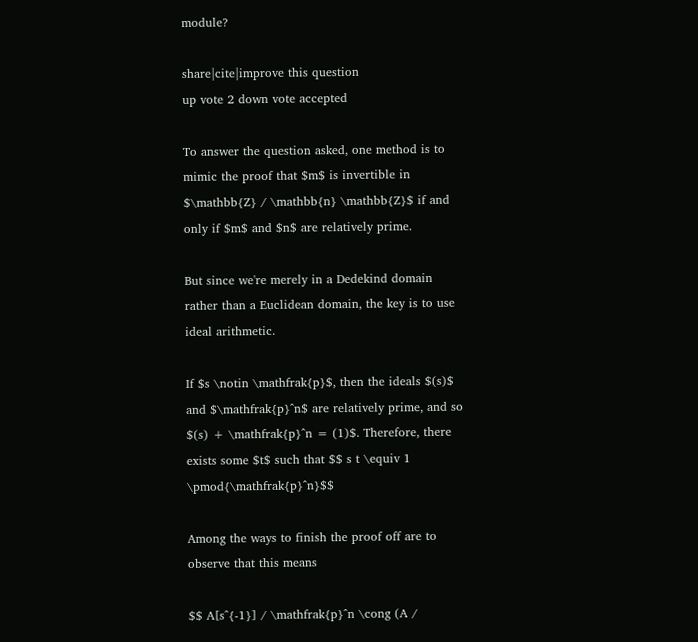module?

share|cite|improve this question
up vote 2 down vote accepted

To answer the question asked, one method is to mimic the proof that $m$ is invertible in $\mathbb{Z} / \mathbb{n} \mathbb{Z}$ if and only if $m$ and $n$ are relatively prime.

But since we're merely in a Dedekind domain rather than a Euclidean domain, the key is to use ideal arithmetic.

If $s \notin \mathfrak{p}$, then the ideals $(s)$ and $\mathfrak{p}^n$ are relatively prime, and so $(s) + \mathfrak{p}^n = (1)$. Therefore, there exists some $t$ such that $$ s t \equiv 1 \pmod{\mathfrak{p}^n}$$

Among the ways to finish the proof off are to observe that this means

$$ A[s^{-1}] / \mathfrak{p}^n \cong (A /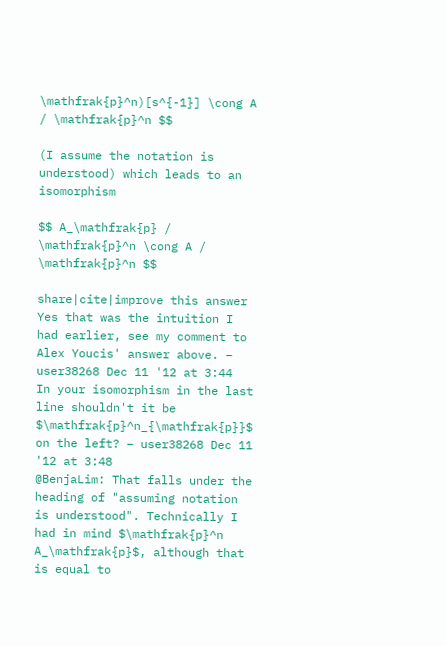\mathfrak{p}^n)[s^{-1}] \cong A / \mathfrak{p}^n $$

(I assume the notation is understood) which leads to an isomorphism

$$ A_\mathfrak{p} / \mathfrak{p}^n \cong A / \mathfrak{p}^n $$

share|cite|improve this answer
Yes that was the intuition I had earlier, see my comment to Alex Youcis' answer above. – user38268 Dec 11 '12 at 3:44
In your isomorphism in the last line shouldn't it be $\mathfrak{p}^n_{\mathfrak{p}}$ on the left? – user38268 Dec 11 '12 at 3:48
@BenjaLim: That falls under the heading of "assuming notation is understood". Technically I had in mind $\mathfrak{p}^n A_\mathfrak{p}$, although that is equal to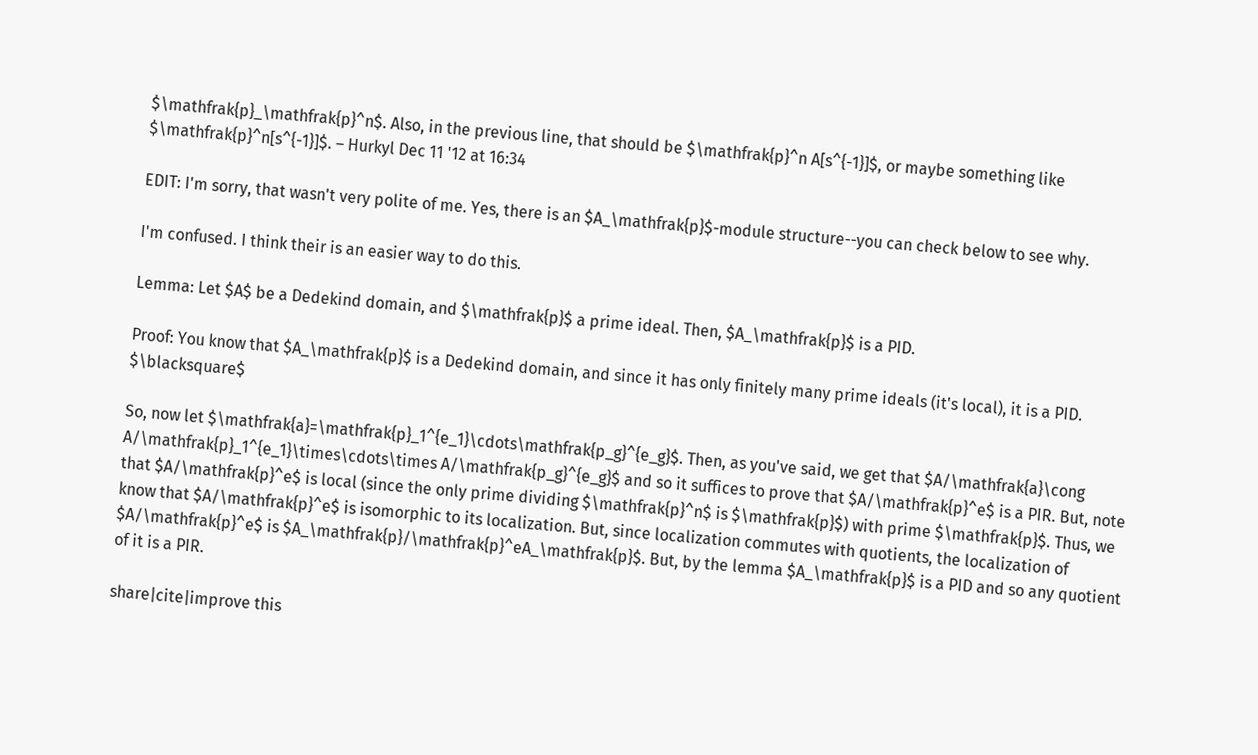$\mathfrak{p}_\mathfrak{p}^n$. Also, in the previous line, that should be $\mathfrak{p}^n A[s^{-1}]$, or maybe something like $\mathfrak{p}^n[s^{-1}]$. – Hurkyl Dec 11 '12 at 16:34

EDIT: I'm sorry, that wasn't very polite of me. Yes, there is an $A_\mathfrak{p}$-module structure--you can check below to see why.

I'm confused. I think their is an easier way to do this.

Lemma: Let $A$ be a Dedekind domain, and $\mathfrak{p}$ a prime ideal. Then, $A_\mathfrak{p}$ is a PID.

Proof: You know that $A_\mathfrak{p}$ is a Dedekind domain, and since it has only finitely many prime ideals (it's local), it is a PID. $\blacksquare$

So, now let $\mathfrak{a}=\mathfrak{p}_1^{e_1}\cdots\mathfrak{p_g}^{e_g}$. Then, as you've said, we get that $A/\mathfrak{a}\cong A/\mathfrak{p}_1^{e_1}\times\cdots\times A/\mathfrak{p_g}^{e_g}$ and so it suffices to prove that $A/\mathfrak{p}^e$ is a PIR. But, note that $A/\mathfrak{p}^e$ is local (since the only prime dividing $\mathfrak{p}^n$ is $\mathfrak{p}$) with prime $\mathfrak{p}$. Thus, we know that $A/\mathfrak{p}^e$ is isomorphic to its localization. But, since localization commutes with quotients, the localization of $A/\mathfrak{p}^e$ is $A_\mathfrak{p}/\mathfrak{p}^eA_\mathfrak{p}$. But, by the lemma $A_\mathfrak{p}$ is a PID and so any quotient of it is a PIR.

share|cite|improve this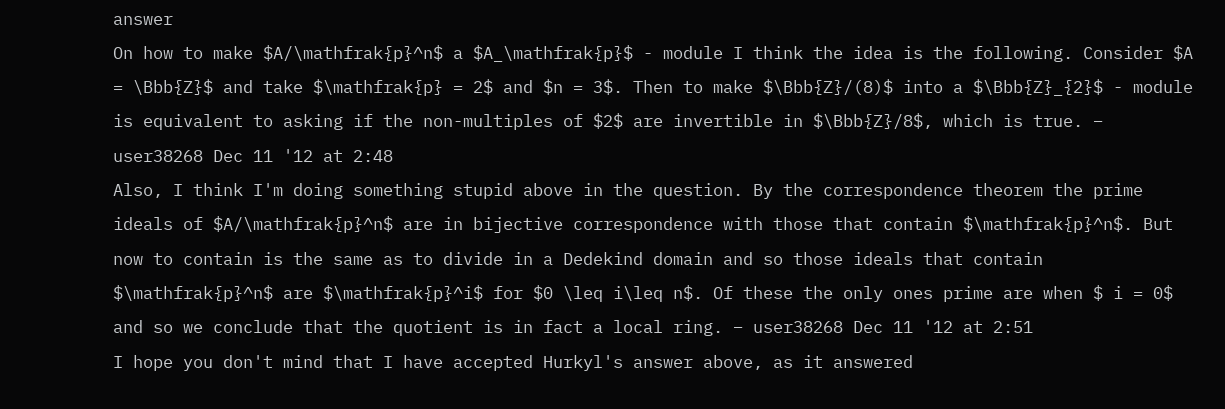answer
On how to make $A/\mathfrak{p}^n$ a $A_\mathfrak{p}$ - module I think the idea is the following. Consider $A = \Bbb{Z}$ and take $\mathfrak{p} = 2$ and $n = 3$. Then to make $\Bbb{Z}/(8)$ into a $\Bbb{Z}_{2}$ - module is equivalent to asking if the non-multiples of $2$ are invertible in $\Bbb{Z}/8$, which is true. – user38268 Dec 11 '12 at 2:48
Also, I think I'm doing something stupid above in the question. By the correspondence theorem the prime ideals of $A/\mathfrak{p}^n$ are in bijective correspondence with those that contain $\mathfrak{p}^n$. But now to contain is the same as to divide in a Dedekind domain and so those ideals that contain $\mathfrak{p}^n$ are $\mathfrak{p}^i$ for $0 \leq i\leq n$. Of these the only ones prime are when $ i = 0$ and so we conclude that the quotient is in fact a local ring. – user38268 Dec 11 '12 at 2:51
I hope you don't mind that I have accepted Hurkyl's answer above, as it answered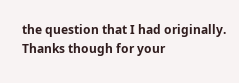the question that I had originally. Thanks though for your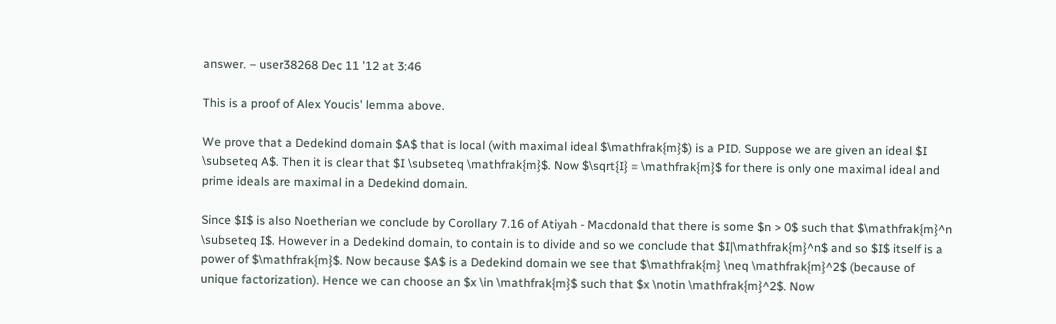answer. – user38268 Dec 11 '12 at 3:46

This is a proof of Alex Youcis' lemma above.

We prove that a Dedekind domain $A$ that is local (with maximal ideal $\mathfrak{m}$) is a PID. Suppose we are given an ideal $I \subseteq A$. Then it is clear that $I \subseteq \mathfrak{m}$. Now $\sqrt{I} = \mathfrak{m}$ for there is only one maximal ideal and prime ideals are maximal in a Dedekind domain.

Since $I$ is also Noetherian we conclude by Corollary 7.16 of Atiyah - Macdonald that there is some $n > 0$ such that $\mathfrak{m}^n \subseteq I$. However in a Dedekind domain, to contain is to divide and so we conclude that $I|\mathfrak{m}^n$ and so $I$ itself is a power of $\mathfrak{m}$. Now because $A$ is a Dedekind domain we see that $\mathfrak{m} \neq \mathfrak{m}^2$ (because of unique factorization). Hence we can choose an $x \in \mathfrak{m}$ such that $x \notin \mathfrak{m}^2$. Now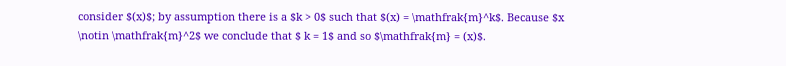consider $(x)$; by assumption there is a $k > 0$ such that $(x) = \mathfrak{m}^k$. Because $x \notin \mathfrak{m}^2$ we conclude that $ k = 1$ and so $\mathfrak{m} = (x)$.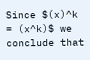Since $(x)^k = (x^k)$ we conclude that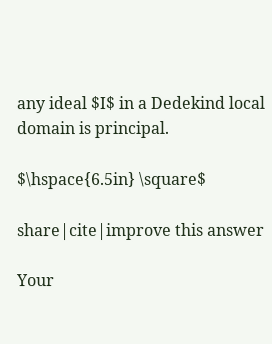any ideal $I$ in a Dedekind local domain is principal.

$\hspace{6.5in} \square$

share|cite|improve this answer

Your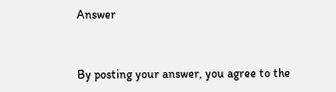Answer


By posting your answer, you agree to the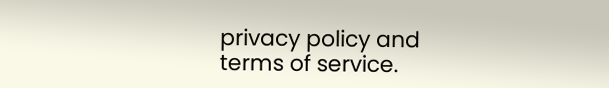privacy policy and terms of service.